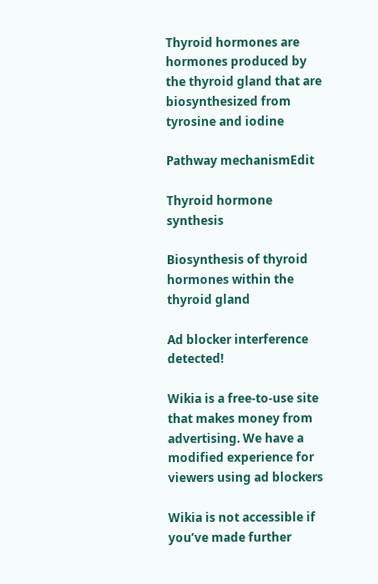Thyroid hormones are hormones produced by the thyroid gland that are biosynthesized from tyrosine and iodine

Pathway mechanismEdit

Thyroid hormone synthesis

Biosynthesis of thyroid hormones within the thyroid gland

Ad blocker interference detected!

Wikia is a free-to-use site that makes money from advertising. We have a modified experience for viewers using ad blockers

Wikia is not accessible if you’ve made further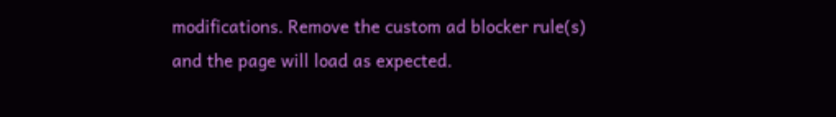modifications. Remove the custom ad blocker rule(s) and the page will load as expected.